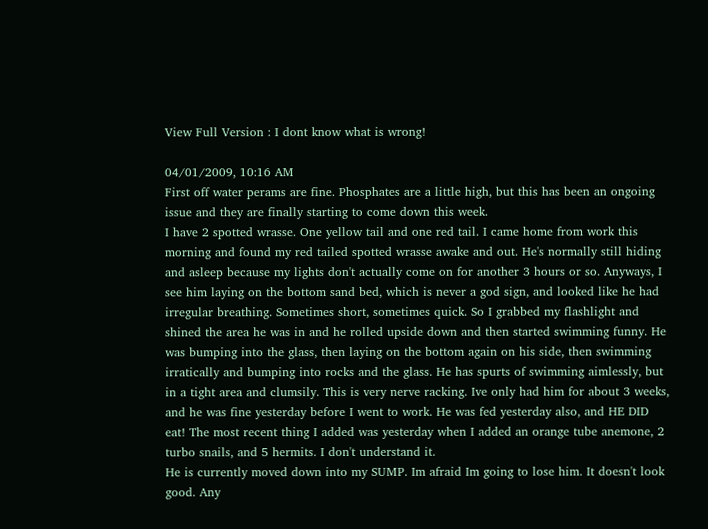View Full Version : I dont know what is wrong!

04/01/2009, 10:16 AM
First off water perams are fine. Phosphates are a little high, but this has been an ongoing issue and they are finally starting to come down this week.
I have 2 spotted wrasse. One yellow tail and one red tail. I came home from work this morning and found my red tailed spotted wrasse awake and out. He's normally still hiding and asleep because my lights don't actually come on for another 3 hours or so. Anyways, I see him laying on the bottom sand bed, which is never a god sign, and looked like he had irregular breathing. Sometimes short, sometimes quick. So I grabbed my flashlight and shined the area he was in and he rolled upside down and then started swimming funny. He was bumping into the glass, then laying on the bottom again on his side, then swimming irratically and bumping into rocks and the glass. He has spurts of swimming aimlessly, but in a tight area and clumsily. This is very nerve racking. Ive only had him for about 3 weeks, and he was fine yesterday before I went to work. He was fed yesterday also, and HE DID eat! The most recent thing I added was yesterday when I added an orange tube anemone, 2 turbo snails, and 5 hermits. I don't understand it.
He is currently moved down into my SUMP. Im afraid Im going to lose him. It doesn't look good. Any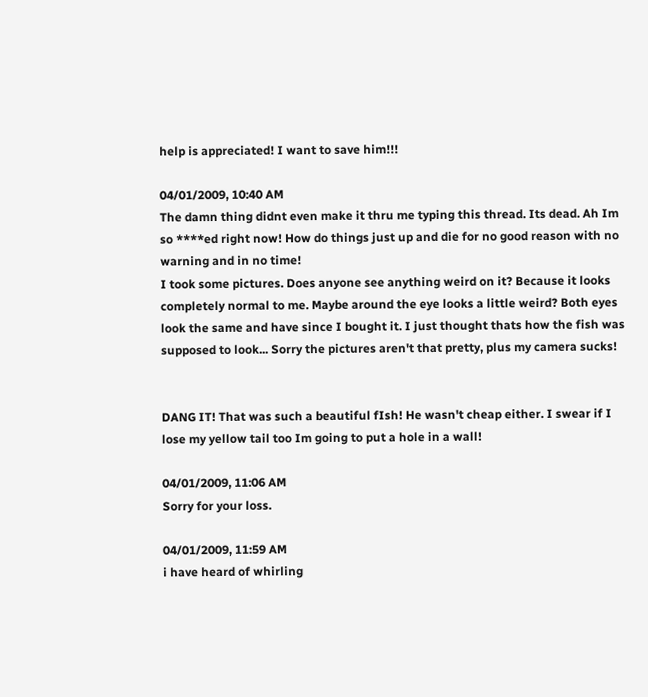help is appreciated! I want to save him!!!

04/01/2009, 10:40 AM
The damn thing didnt even make it thru me typing this thread. Its dead. Ah Im so ****ed right now! How do things just up and die for no good reason with no warning and in no time!
I took some pictures. Does anyone see anything weird on it? Because it looks completely normal to me. Maybe around the eye looks a little weird? Both eyes look the same and have since I bought it. I just thought thats how the fish was supposed to look... Sorry the pictures aren't that pretty, plus my camera sucks!


DANG IT! That was such a beautiful fIsh! He wasn't cheap either. I swear if I lose my yellow tail too Im going to put a hole in a wall!

04/01/2009, 11:06 AM
Sorry for your loss.

04/01/2009, 11:59 AM
i have heard of whirling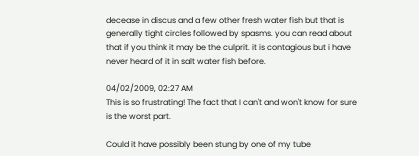decease in discus and a few other fresh water fish but that is generally tight circles followed by spasms. you can read about that if you think it may be the culprit. it is contagious but i have never heard of it in salt water fish before.

04/02/2009, 02:27 AM
This is so frustrating! The fact that I can't and won't know for sure is the worst part.

Could it have possibly been stung by one of my tube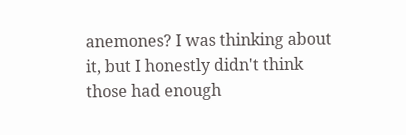anemones? I was thinking about it, but I honestly didn't think those had enough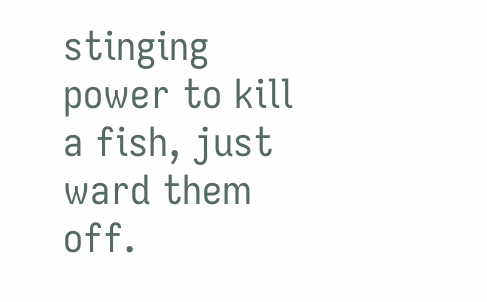stinging power to kill a fish, just ward them off.